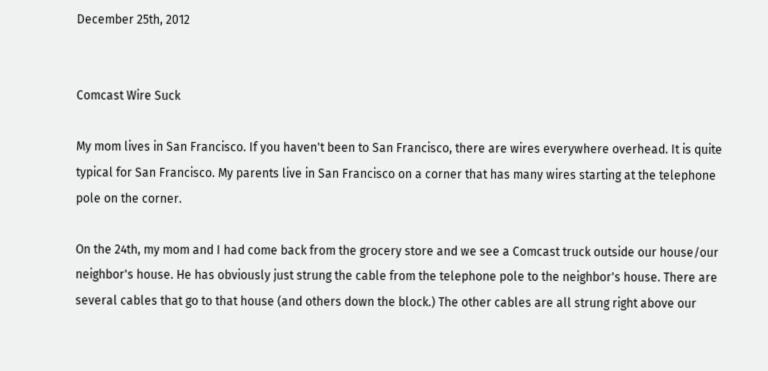December 25th, 2012


Comcast Wire Suck

My mom lives in San Francisco. If you haven't been to San Francisco, there are wires everywhere overhead. It is quite typical for San Francisco. My parents live in San Francisco on a corner that has many wires starting at the telephone pole on the corner.

On the 24th, my mom and I had come back from the grocery store and we see a Comcast truck outside our house/our neighbor's house. He has obviously just strung the cable from the telephone pole to the neighbor's house. There are several cables that go to that house (and others down the block.) The other cables are all strung right above our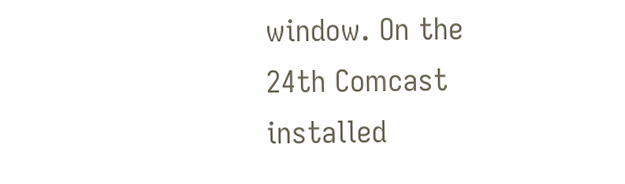window. On the 24th Comcast installed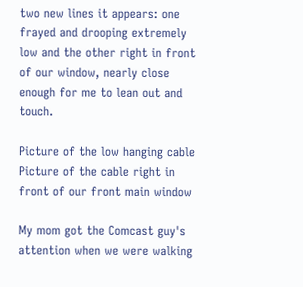two new lines it appears: one frayed and drooping extremely low and the other right in front of our window, nearly close enough for me to lean out and touch.

Picture of the low hanging cable
Picture of the cable right in front of our front main window

My mom got the Comcast guy's attention when we were walking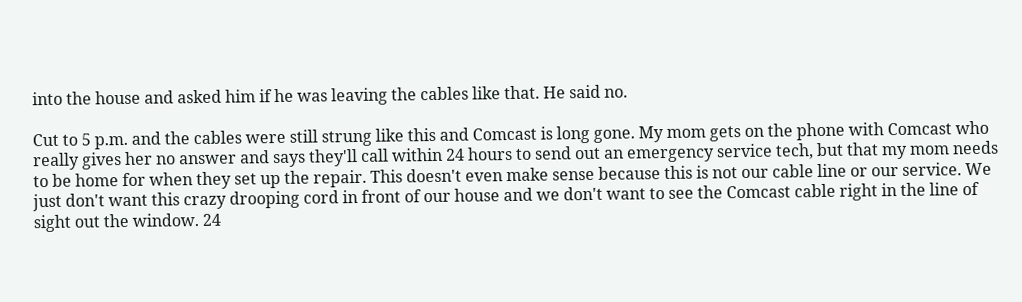into the house and asked him if he was leaving the cables like that. He said no.

Cut to 5 p.m. and the cables were still strung like this and Comcast is long gone. My mom gets on the phone with Comcast who really gives her no answer and says they'll call within 24 hours to send out an emergency service tech, but that my mom needs to be home for when they set up the repair. This doesn't even make sense because this is not our cable line or our service. We just don't want this crazy drooping cord in front of our house and we don't want to see the Comcast cable right in the line of sight out the window. 24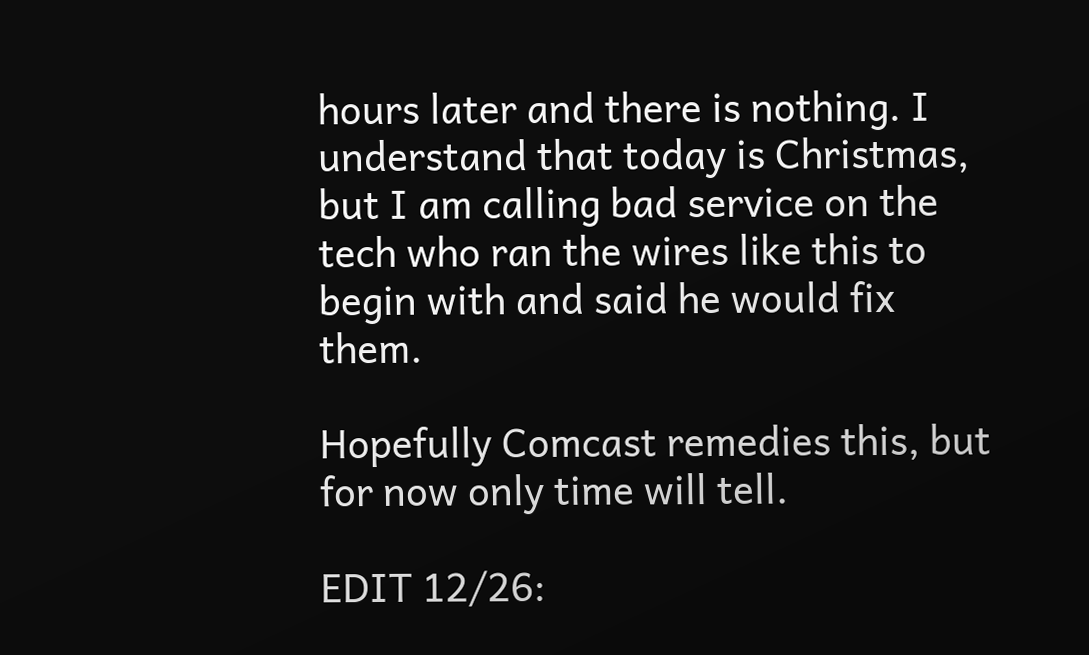hours later and there is nothing. I understand that today is Christmas, but I am calling bad service on the tech who ran the wires like this to begin with and said he would fix them.

Hopefully Comcast remedies this, but for now only time will tell.

EDIT 12/26: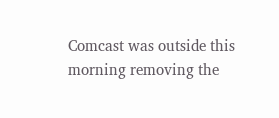Comcast was outside this morning removing the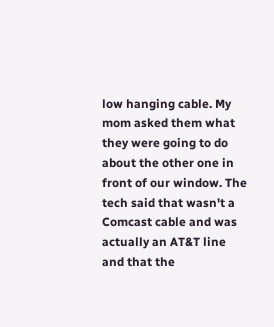low hanging cable. My mom asked them what they were going to do about the other one in front of our window. The tech said that wasn't a Comcast cable and was actually an AT&T line and that the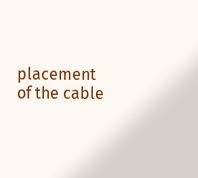placement of the cable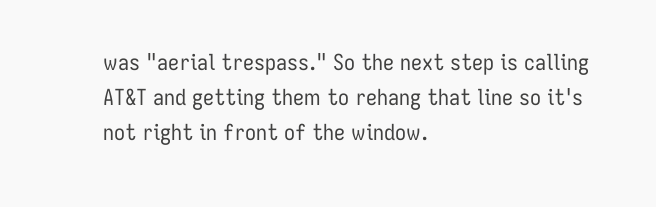was "aerial trespass." So the next step is calling AT&T and getting them to rehang that line so it's not right in front of the window.